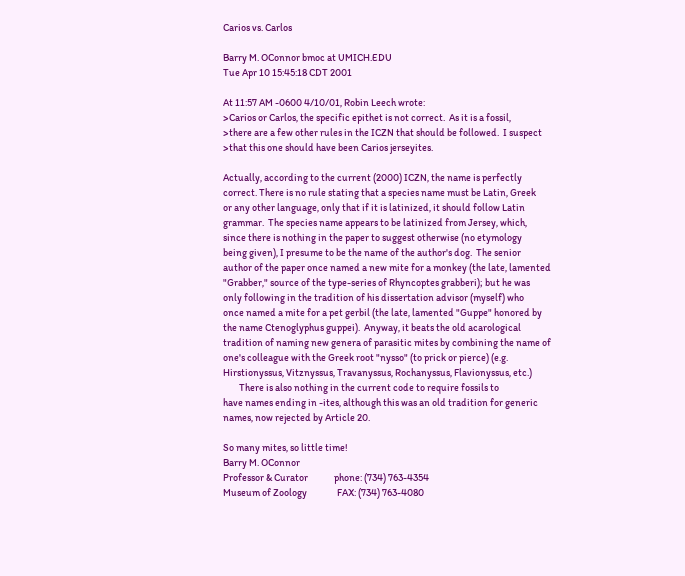Carios vs. Carlos

Barry M. OConnor bmoc at UMICH.EDU
Tue Apr 10 15:45:18 CDT 2001

At 11:57 AM -0600 4/10/01, Robin Leech wrote:
>Carios or Carlos, the specific epithet is not correct.  As it is a fossil,
>there are a few other rules in the ICZN that should be followed.  I suspect
>that this one should have been Carios jerseyites.

Actually, according to the current (2000) ICZN, the name is perfectly
correct. There is no rule stating that a species name must be Latin, Greek
or any other language, only that if it is latinized, it should follow Latin
grammar.  The species name appears to be latinized from Jersey, which,
since there is nothing in the paper to suggest otherwise (no etymology
being given), I presume to be the name of the author's dog.  The senior
author of the paper once named a new mite for a monkey (the late, lamented
"Grabber," source of the type-series of Rhyncoptes grabberi); but he was
only following in the tradition of his dissertation advisor (myself) who
once named a mite for a pet gerbil (the late, lamented "Guppe" honored by
the name Ctenoglyphus guppei).  Anyway, it beats the old acarological
tradition of naming new genera of parasitic mites by combining the name of
one's colleague with the Greek root "nysso" (to prick or pierce) (e.g.
Hirstionyssus, Vitznyssus, Travanyssus, Rochanyssus, Flavionyssus, etc.)
        There is also nothing in the current code to require fossils to
have names ending in -ites, although this was an old tradition for generic
names, now rejected by Article 20.

So many mites, so little time!
Barry M. OConnor
Professor & Curator             phone: (734) 763-4354
Museum of Zoology               FAX: (734) 763-4080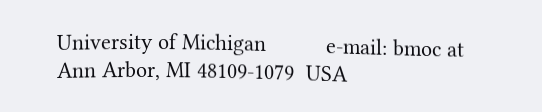University of Michigan          e-mail: bmoc at
Ann Arbor, MI 48109-1079  USA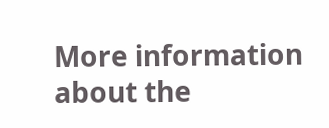More information about the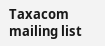Taxacom mailing list